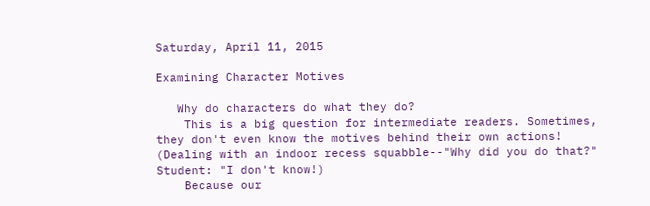Saturday, April 11, 2015

Examining Character Motives

   Why do characters do what they do?
    This is a big question for intermediate readers. Sometimes, they don't even know the motives behind their own actions! (Dealing with an indoor recess squabble--"Why did you do that?" Student: "I don't know!)
    Because our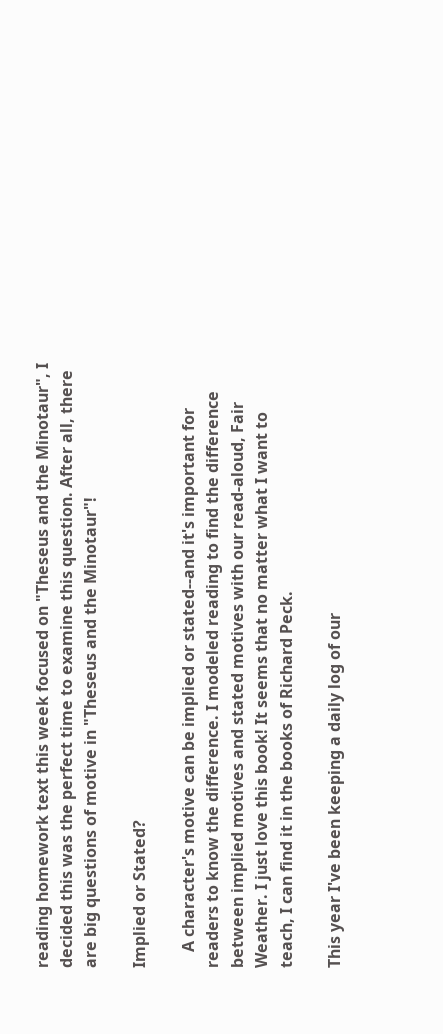reading homework text this week focused on "Theseus and the Minotaur", I decided this was the perfect time to examine this question. After all, there are big questions of motive in "Theseus and the Minotaur"!

Implied or Stated?

    A character's motive can be implied or stated--and it's important for readers to know the difference. I modeled reading to find the difference between implied motives and stated motives with our read-aloud, Fair Weather. I just love this book! It seems that no matter what I want to teach, I can find it in the books of Richard Peck.

This year I've been keeping a daily log of our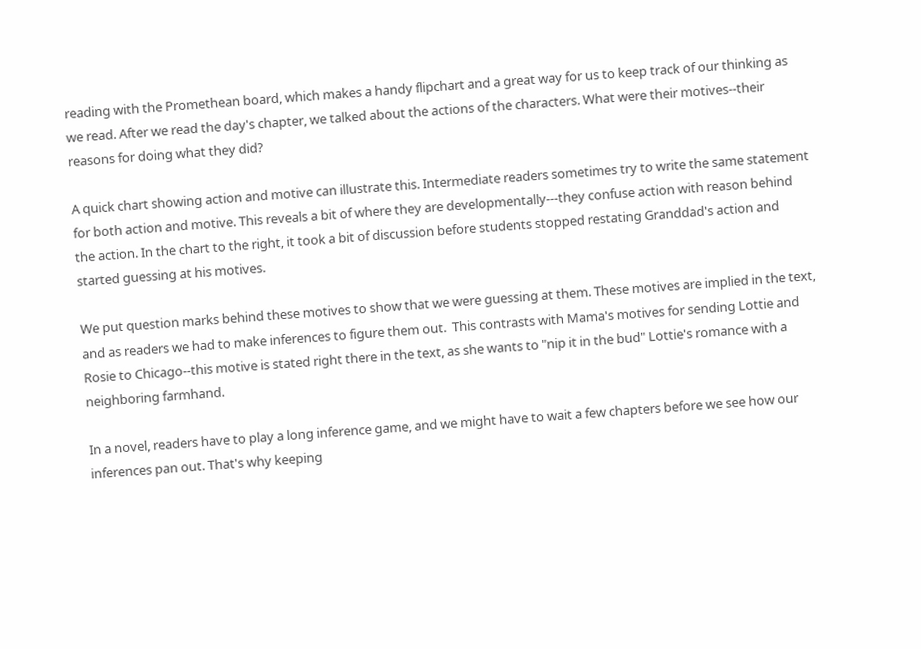reading with the Promethean board, which makes a handy flipchart and a great way for us to keep track of our thinking as we read. After we read the day's chapter, we talked about the actions of the characters. What were their motives--their reasons for doing what they did?

A quick chart showing action and motive can illustrate this. Intermediate readers sometimes try to write the same statement for both action and motive. This reveals a bit of where they are developmentally---they confuse action with reason behind the action. In the chart to the right, it took a bit of discussion before students stopped restating Granddad's action and started guessing at his motives.

We put question marks behind these motives to show that we were guessing at them. These motives are implied in the text, and as readers we had to make inferences to figure them out.  This contrasts with Mama's motives for sending Lottie and Rosie to Chicago--this motive is stated right there in the text, as she wants to "nip it in the bud" Lottie's romance with a neighboring farmhand.

In a novel, readers have to play a long inference game, and we might have to wait a few chapters before we see how our inferences pan out. That's why keeping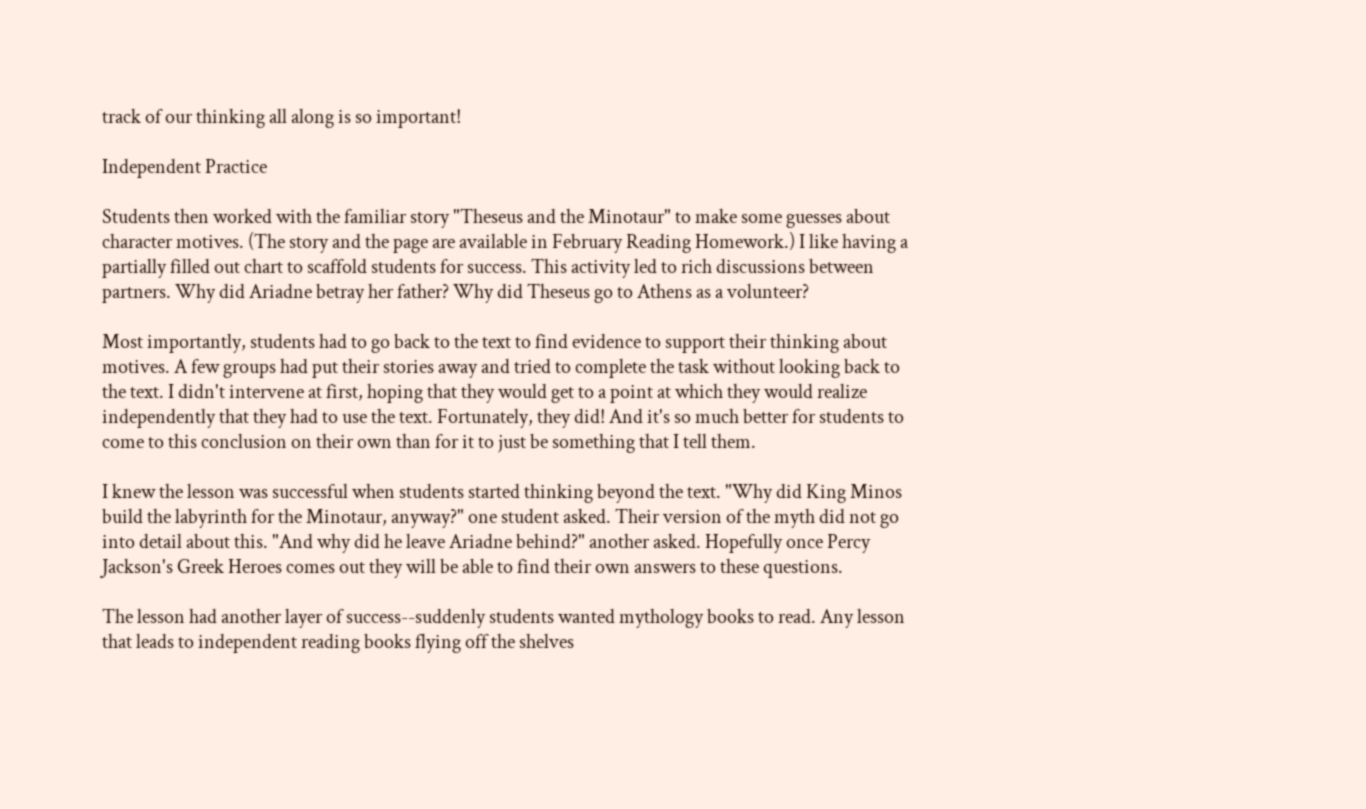track of our thinking all along is so important!

Independent Practice

Students then worked with the familiar story "Theseus and the Minotaur" to make some guesses about character motives. (The story and the page are available in February Reading Homework.) I like having a partially filled out chart to scaffold students for success. This activity led to rich discussions between partners. Why did Ariadne betray her father? Why did Theseus go to Athens as a volunteer?

Most importantly, students had to go back to the text to find evidence to support their thinking about motives. A few groups had put their stories away and tried to complete the task without looking back to the text. I didn't intervene at first, hoping that they would get to a point at which they would realize independently that they had to use the text. Fortunately, they did! And it's so much better for students to come to this conclusion on their own than for it to just be something that I tell them.

I knew the lesson was successful when students started thinking beyond the text. "Why did King Minos build the labyrinth for the Minotaur, anyway?" one student asked. Their version of the myth did not go into detail about this. "And why did he leave Ariadne behind?" another asked. Hopefully once Percy Jackson's Greek Heroes comes out they will be able to find their own answers to these questions.

The lesson had another layer of success--suddenly students wanted mythology books to read. Any lesson that leads to independent reading books flying off the shelves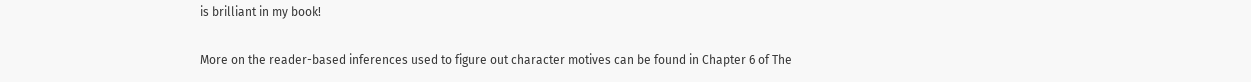is brilliant in my book!

More on the reader-based inferences used to figure out character motives can be found in Chapter 6 of The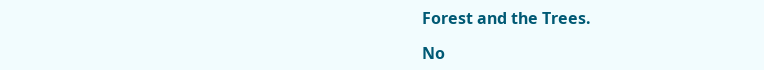Forest and the Trees.

No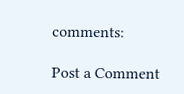comments:

Post a Comment